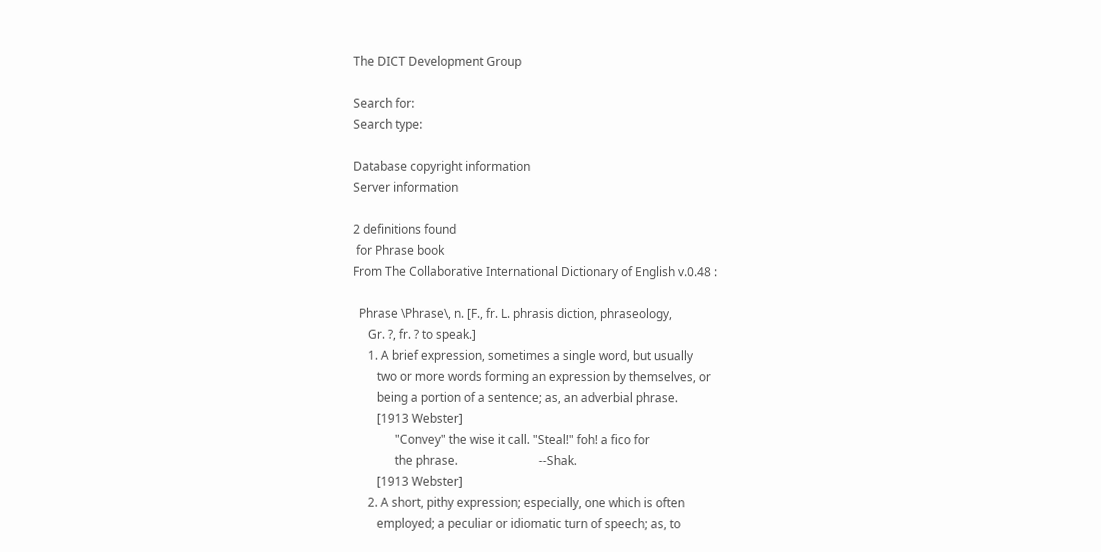The DICT Development Group

Search for:
Search type:

Database copyright information
Server information

2 definitions found
 for Phrase book
From The Collaborative International Dictionary of English v.0.48 :

  Phrase \Phrase\, n. [F., fr. L. phrasis diction, phraseology,
     Gr. ?, fr. ? to speak.]
     1. A brief expression, sometimes a single word, but usually
        two or more words forming an expression by themselves, or
        being a portion of a sentence; as, an adverbial phrase.
        [1913 Webster]
              "Convey" the wise it call. "Steal!" foh! a fico for
              the phrase.                           --Shak.
        [1913 Webster]
     2. A short, pithy expression; especially, one which is often
        employed; a peculiar or idiomatic turn of speech; as, to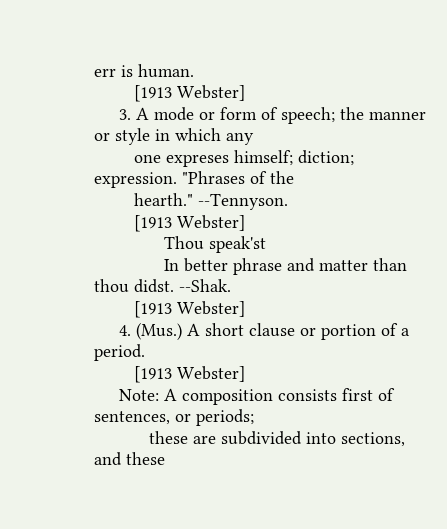err is human.
        [1913 Webster]
     3. A mode or form of speech; the manner or style in which any
        one expreses himself; diction; expression. "Phrases of the
        hearth." --Tennyson.
        [1913 Webster]
              Thou speak'st
              In better phrase and matter than thou didst. --Shak.
        [1913 Webster]
     4. (Mus.) A short clause or portion of a period.
        [1913 Webster]
     Note: A composition consists first of sentences, or periods;
           these are subdivided into sections, and these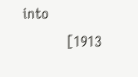into
           [1913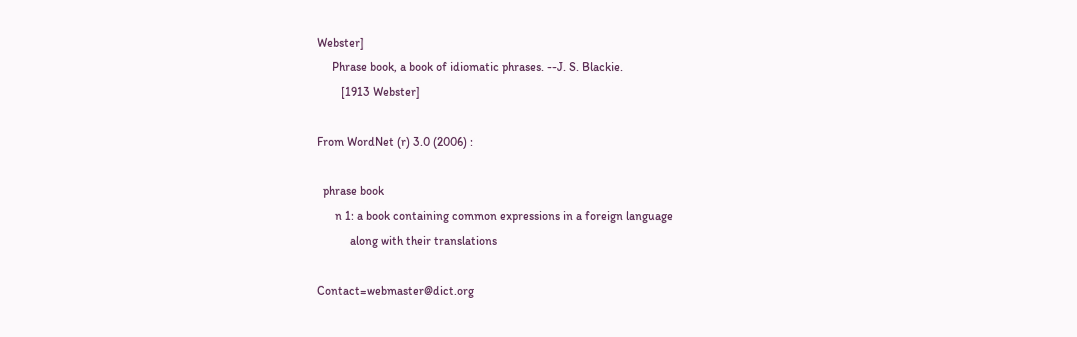Webster]
     Phrase book, a book of idiomatic phrases. --J. S. Blackie.
        [1913 Webster]

From WordNet (r) 3.0 (2006) :

  phrase book
      n 1: a book containing common expressions in a foreign language
           along with their translations

Contact=webmaster@dict.org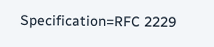Specification=RFC 2229